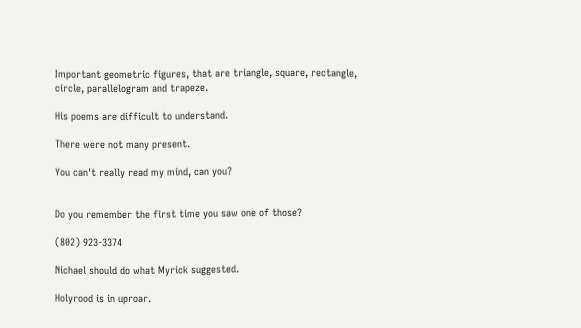Important geometric figures, that are triangle, square, rectangle, circle, parallelogram and trapeze.

His poems are difficult to understand.

There were not many present.

You can't really read my mind, can you?


Do you remember the first time you saw one of those?

(802) 923-3374

Nichael should do what Myrick suggested.

Holyrood is in uproar.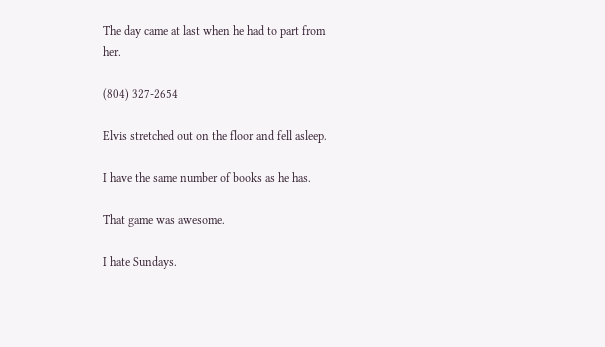The day came at last when he had to part from her.

(804) 327-2654

Elvis stretched out on the floor and fell asleep.

I have the same number of books as he has.

That game was awesome.

I hate Sundays.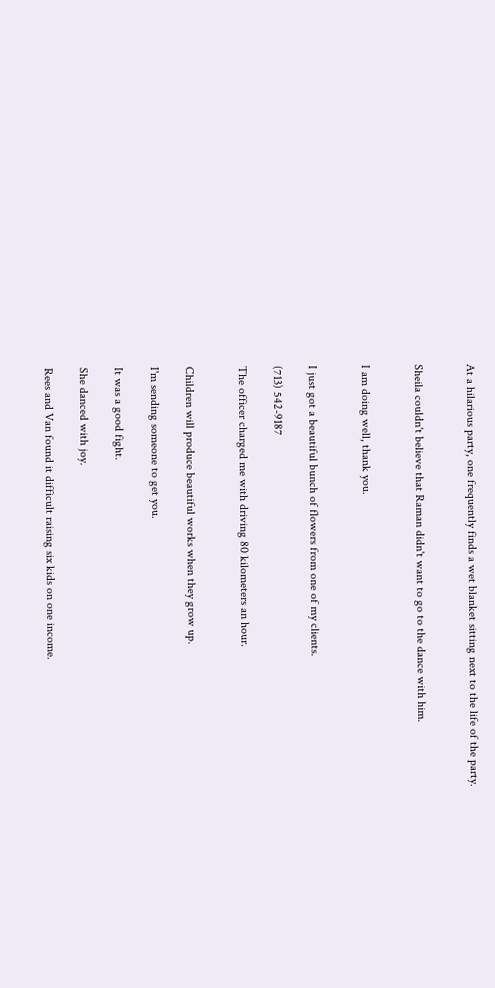At a hilarious party, one frequently finds a wet blanket sitting next to the life of the party.


Sheila couldn't believe that Raman didn't want to go to the dance with him.


I am doing well, thank you.


I just got a beautiful bunch of flowers from one of my clients.

(713) 542-9187

The officer charged me with driving 80 kilometers an hour.


Children will produce beautiful works when they grow up.

I'm sending someone to get you.

It was a good fight.

She danced with joy.

Rees and Van found it difficult raising six kids on one income.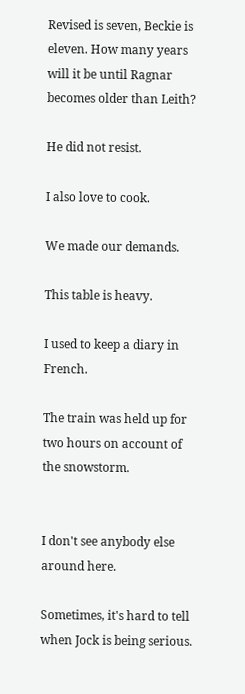Revised is seven, Beckie is eleven. How many years will it be until Ragnar becomes older than Leith?

He did not resist.

I also love to cook.

We made our demands.

This table is heavy.

I used to keep a diary in French.

The train was held up for two hours on account of the snowstorm.


I don't see anybody else around here.

Sometimes, it's hard to tell when Jock is being serious.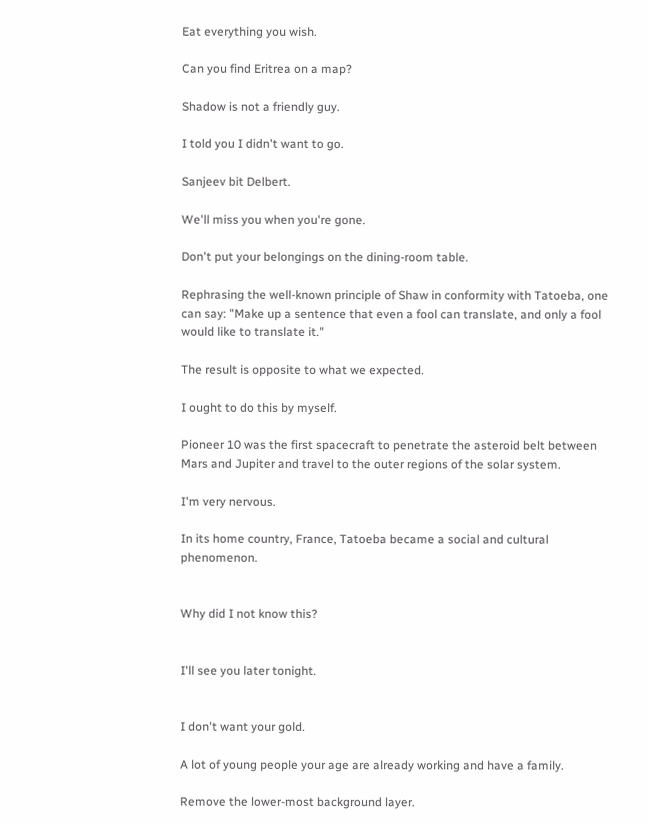Eat everything you wish.

Can you find Eritrea on a map?

Shadow is not a friendly guy.

I told you I didn't want to go.

Sanjeev bit Delbert.

We'll miss you when you're gone.

Don't put your belongings on the dining-room table.

Rephrasing the well-known principle of Shaw in conformity with Tatoeba, one can say: "Make up a sentence that even a fool can translate, and only a fool would like to translate it."

The result is opposite to what we expected.

I ought to do this by myself.

Pioneer 10 was the first spacecraft to penetrate the asteroid belt between Mars and Jupiter and travel to the outer regions of the solar system.

I'm very nervous.

In its home country, France, Tatoeba became a social and cultural phenomenon.


Why did I not know this?


I'll see you later tonight.


I don't want your gold.

A lot of young people your age are already working and have a family.

Remove the lower-most background layer.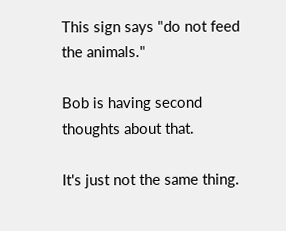This sign says "do not feed the animals."

Bob is having second thoughts about that.

It's just not the same thing.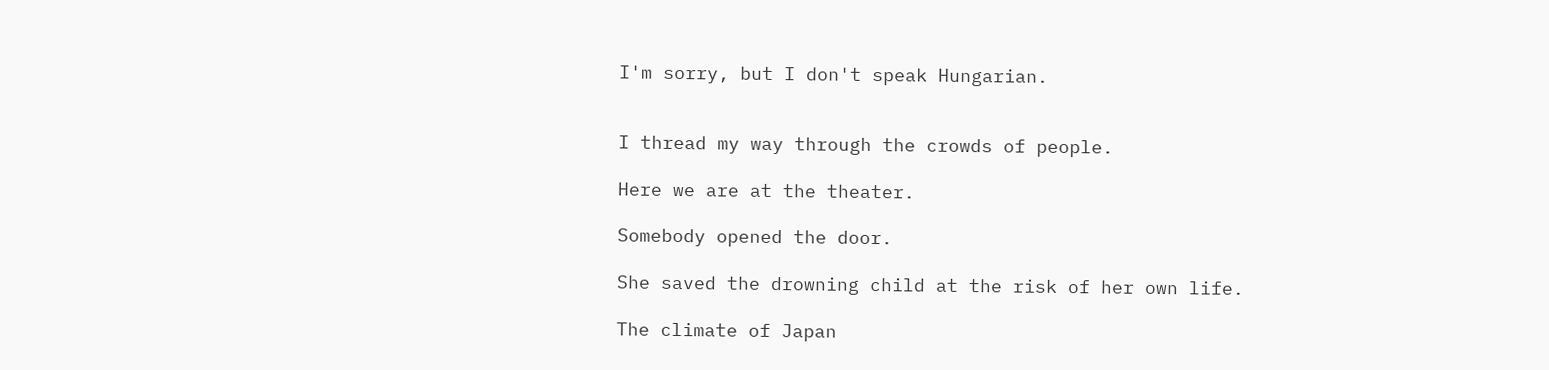I'm sorry, but I don't speak Hungarian.


I thread my way through the crowds of people.

Here we are at the theater.

Somebody opened the door.

She saved the drowning child at the risk of her own life.

The climate of Japan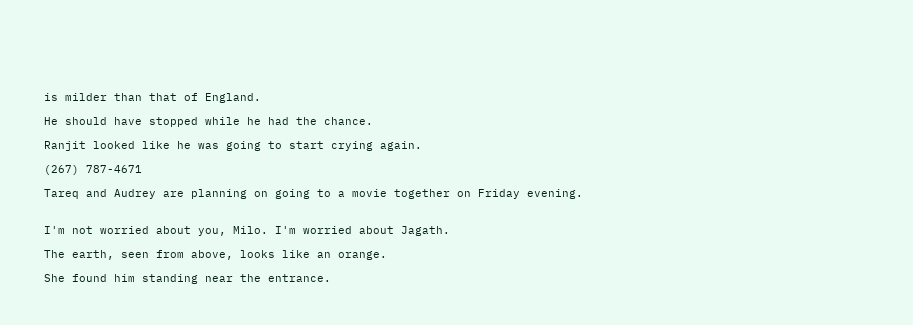is milder than that of England.

He should have stopped while he had the chance.

Ranjit looked like he was going to start crying again.

(267) 787-4671

Tareq and Audrey are planning on going to a movie together on Friday evening.


I'm not worried about you, Milo. I'm worried about Jagath.

The earth, seen from above, looks like an orange.

She found him standing near the entrance.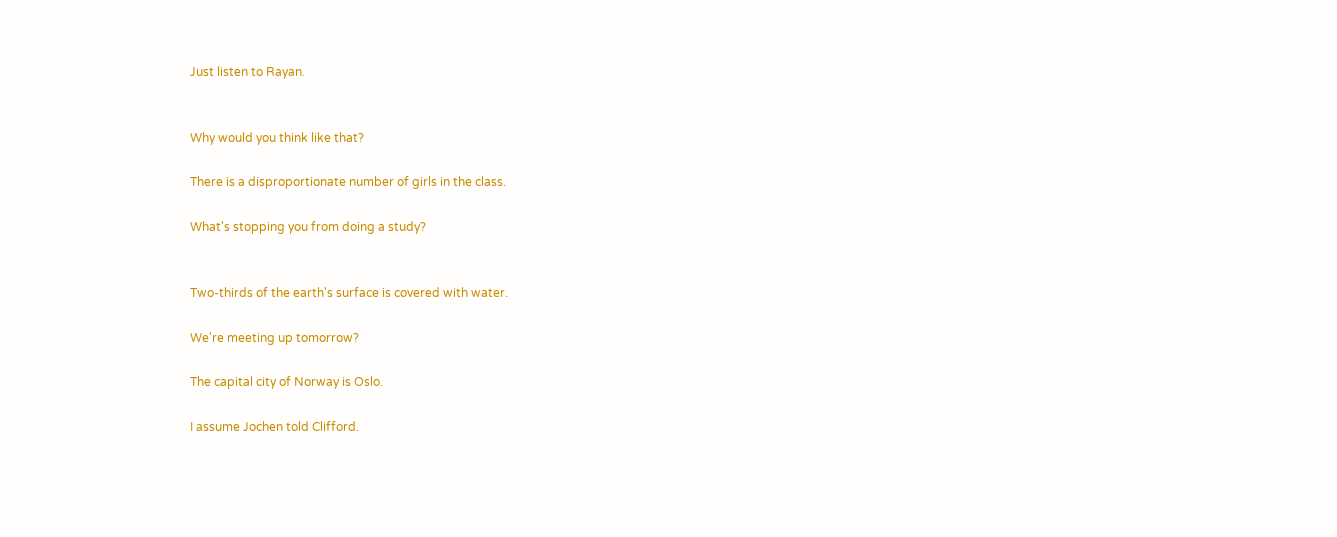Just listen to Rayan.


Why would you think like that?

There is a disproportionate number of girls in the class.

What's stopping you from doing a study?


Two-thirds of the earth's surface is covered with water.

We're meeting up tomorrow?

The capital city of Norway is Oslo.

I assume Jochen told Clifford.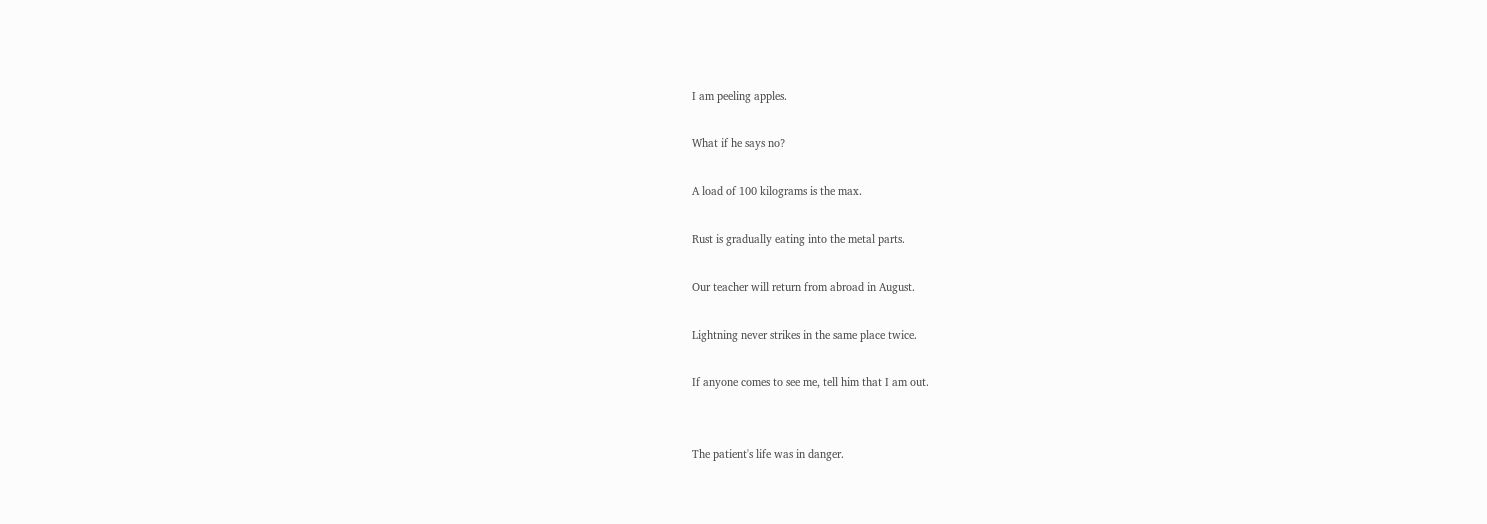I am peeling apples.

What if he says no?

A load of 100 kilograms is the max.

Rust is gradually eating into the metal parts.

Our teacher will return from abroad in August.

Lightning never strikes in the same place twice.

If anyone comes to see me, tell him that I am out.


The patient's life was in danger.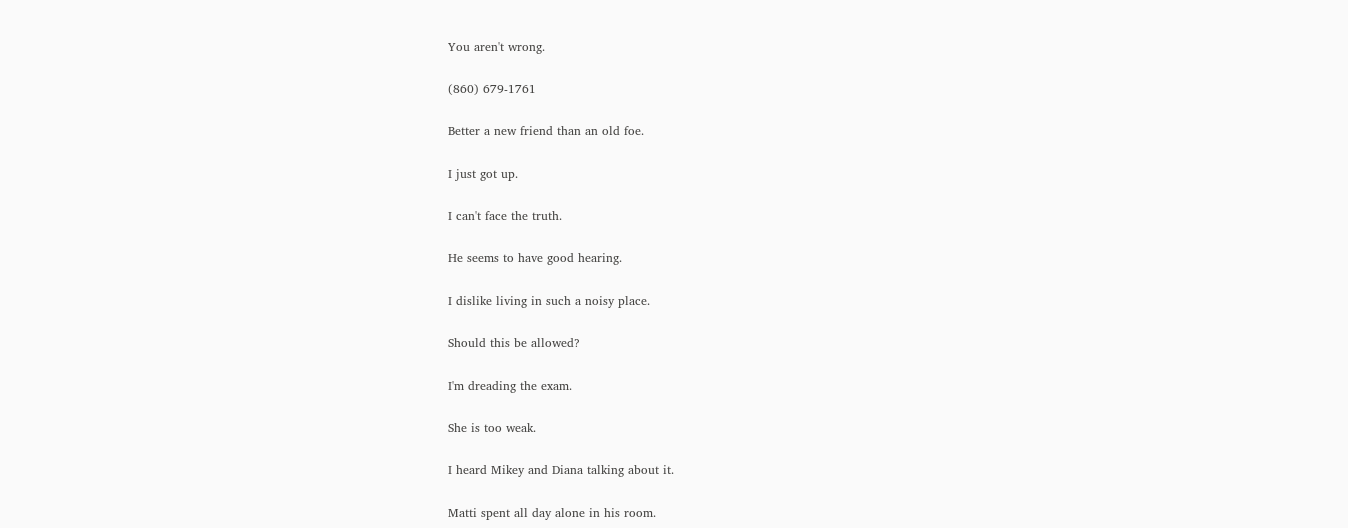You aren't wrong.

(860) 679-1761

Better a new friend than an old foe.

I just got up.

I can't face the truth.

He seems to have good hearing.

I dislike living in such a noisy place.

Should this be allowed?

I'm dreading the exam.

She is too weak.

I heard Mikey and Diana talking about it.

Matti spent all day alone in his room.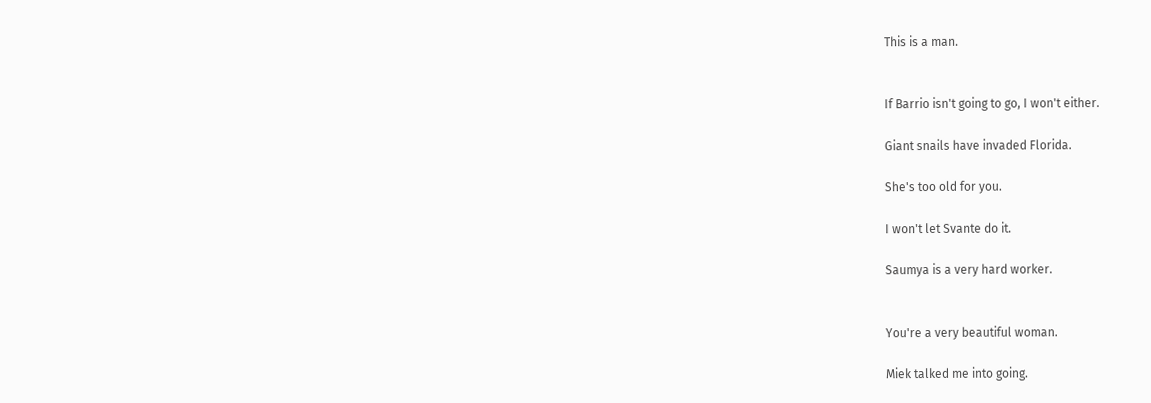This is a man.


If Barrio isn't going to go, I won't either.

Giant snails have invaded Florida.

She's too old for you.

I won't let Svante do it.

Saumya is a very hard worker.


You're a very beautiful woman.

Miek talked me into going.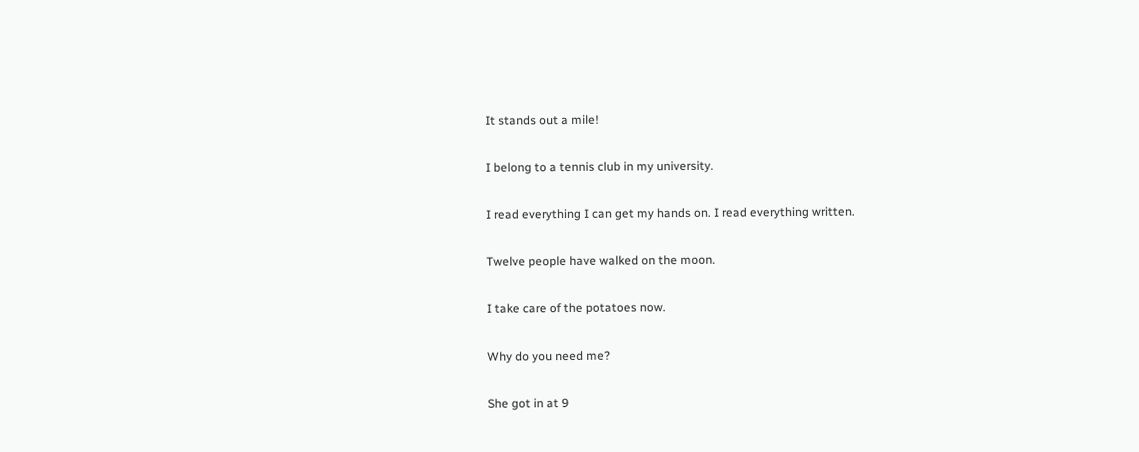It stands out a mile!

I belong to a tennis club in my university.

I read everything I can get my hands on. I read everything written.

Twelve people have walked on the moon.

I take care of the potatoes now.

Why do you need me?

She got in at 9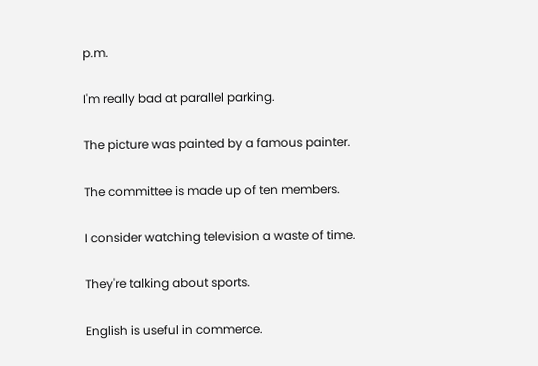p.m.

I'm really bad at parallel parking.

The picture was painted by a famous painter.

The committee is made up of ten members.

I consider watching television a waste of time.

They're talking about sports.

English is useful in commerce.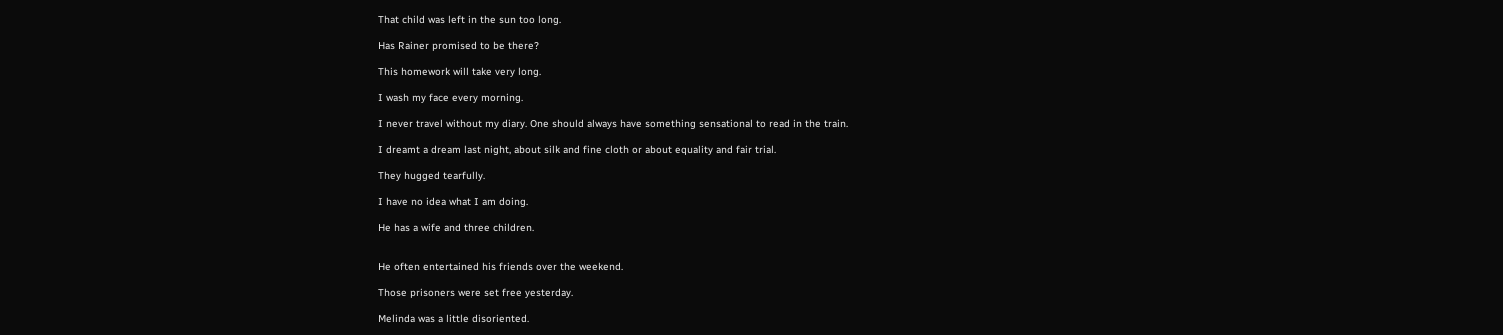That child was left in the sun too long.

Has Rainer promised to be there?

This homework will take very long.

I wash my face every morning.

I never travel without my diary. One should always have something sensational to read in the train.

I dreamt a dream last night, about silk and fine cloth or about equality and fair trial.

They hugged tearfully.

I have no idea what I am doing.

He has a wife and three children.


He often entertained his friends over the weekend.

Those prisoners were set free yesterday.

Melinda was a little disoriented.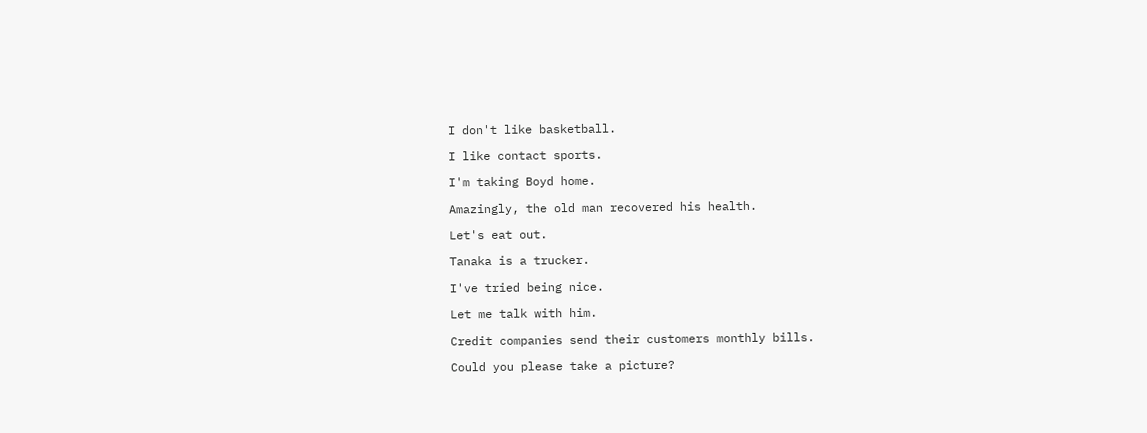I don't like basketball.

I like contact sports.

I'm taking Boyd home.

Amazingly, the old man recovered his health.

Let's eat out.

Tanaka is a trucker.

I've tried being nice.

Let me talk with him.

Credit companies send their customers monthly bills.

Could you please take a picture?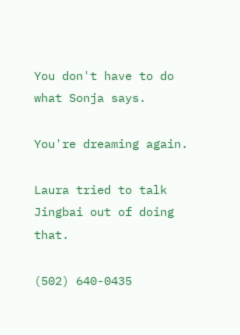You don't have to do what Sonja says.

You're dreaming again.

Laura tried to talk Jingbai out of doing that.

(502) 640-0435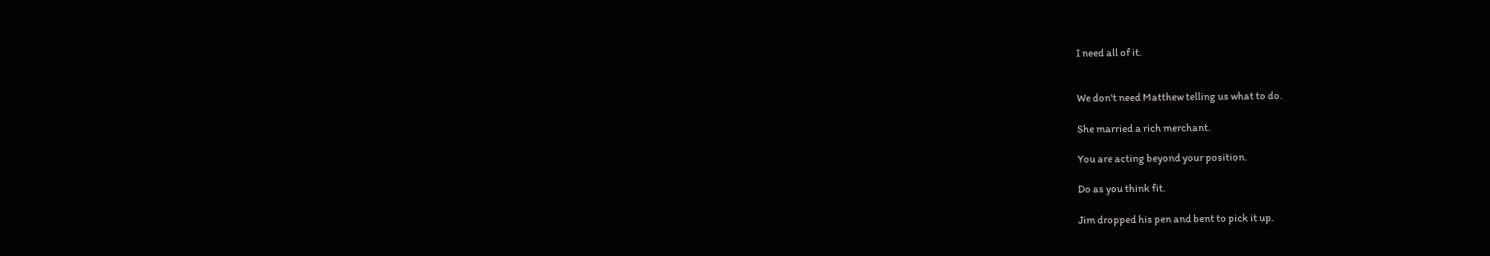I need all of it.


We don't need Matthew telling us what to do.

She married a rich merchant.

You are acting beyond your position.

Do as you think fit.

Jim dropped his pen and bent to pick it up.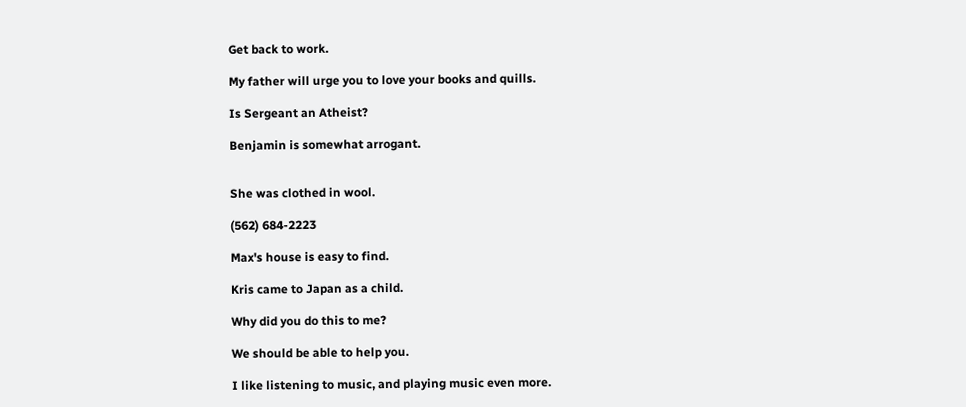Get back to work.

My father will urge you to love your books and quills.

Is Sergeant an Atheist?

Benjamin is somewhat arrogant.


She was clothed in wool.

(562) 684-2223

Max's house is easy to find.

Kris came to Japan as a child.

Why did you do this to me?

We should be able to help you.

I like listening to music, and playing music even more.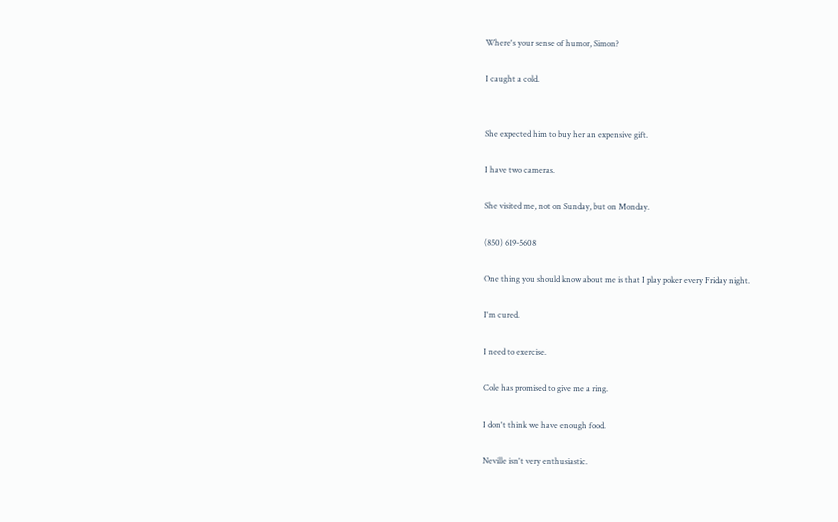Where's your sense of humor, Simon?

I caught a cold.


She expected him to buy her an expensive gift.

I have two cameras.

She visited me, not on Sunday, but on Monday.

(850) 619-5608

One thing you should know about me is that I play poker every Friday night.

I'm cured.

I need to exercise.

Cole has promised to give me a ring.

I don't think we have enough food.

Neville isn't very enthusiastic.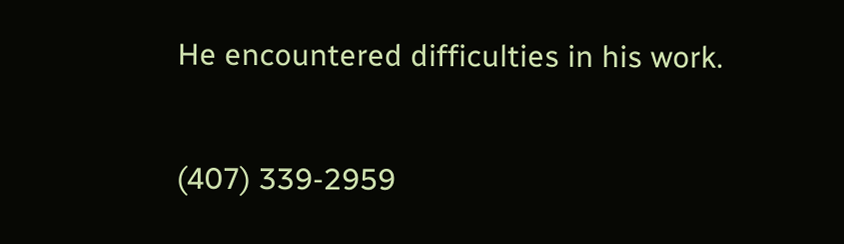He encountered difficulties in his work.

(407) 339-2959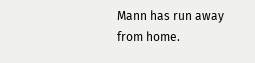Mann has run away from home.